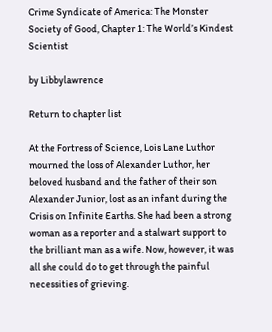Crime Syndicate of America: The Monster Society of Good, Chapter 1: The World’s Kindest Scientist

by Libbylawrence

Return to chapter list

At the Fortress of Science, Lois Lane Luthor mourned the loss of Alexander Luthor, her beloved husband and the father of their son Alexander Junior, lost as an infant during the Crisis on Infinite Earths. She had been a strong woman as a reporter and a stalwart support to the brilliant man as a wife. Now, however, it was all she could do to get through the painful necessities of grieving.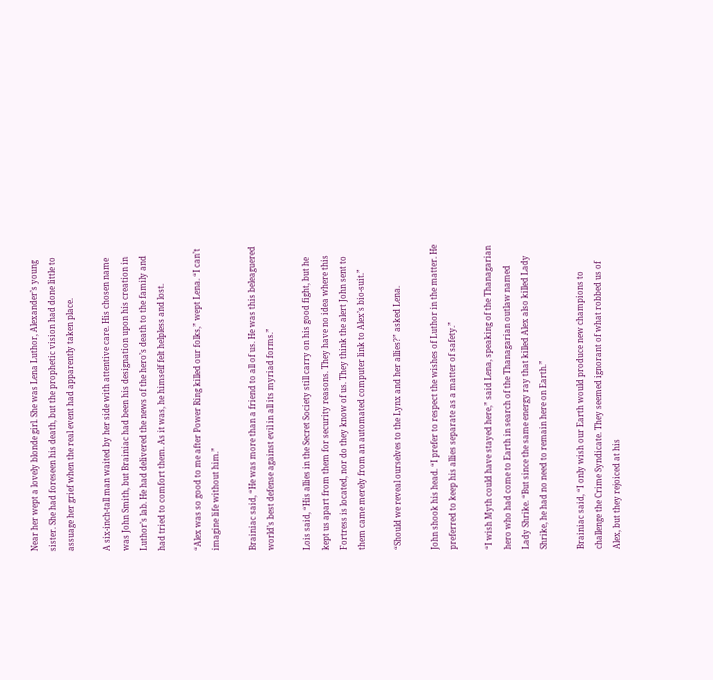Near her wept a lovely blonde girl. She was Lena Luthor, Alexander’s young sister. She had foreseen his death, but the prophetic vision had done little to assuage her grief when the real event had apparently taken place.

A six-inch-tall man waited by her side with attentive care. His chosen name was John Smith, but Brainiac had been his designation upon his creation in Luthor’s lab. He had delivered the news of the hero’s death to the family and had tried to comfort them. As it was, he himself felt helpless and lost.

“Alex was so good to me after Power Ring killed our folks,” wept Lena. “I can’t imagine life without him.”

Brainiac said, “He was more than a friend to all of us. He was this beleaguered world’s best defense against evil in all its myriad forms.”

Lois said, “His allies in the Secret Society still carry on his good fight, but he kept us apart from them for security reasons. They have no idea where this Fortress is located, nor do they know of us. They think the alert John sent to them came merely from an automated computer link to Alex’s bio-suit.”

“Should we reveal ourselves to the Lynx and her allies?” asked Lena.

John shook his head. “I prefer to respect the wishes of Luthor in the matter. He preferred to keep his allies separate as a matter of safety.”

“I wish Myth could have stayed here,” said Lena, speaking of the Thanagarian hero who had come to Earth in search of the Thanagarian outlaw named Lady Shrike. “But since the same energy ray that killed Alex also killed Lady Shrike, he had no need to remain here on Earth.”

Brainiac said, “I only wish our Earth would produce new champions to challenge the Crime Syndicate. They seemed ignorant of what robbed us of Alex, but they rejoiced at his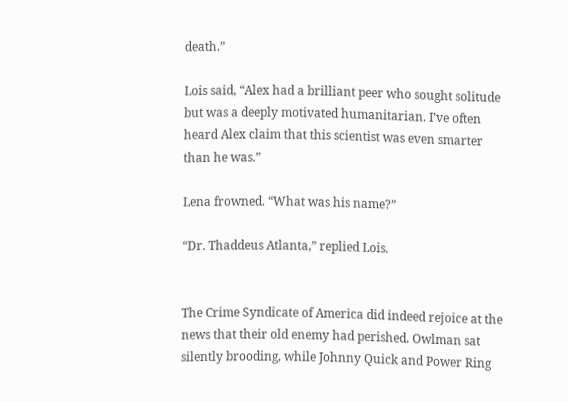death.”

Lois said, “Alex had a brilliant peer who sought solitude but was a deeply motivated humanitarian. I’ve often heard Alex claim that this scientist was even smarter than he was.”

Lena frowned. “What was his name?”

“Dr. Thaddeus Atlanta,” replied Lois.


The Crime Syndicate of America did indeed rejoice at the news that their old enemy had perished. Owlman sat silently brooding, while Johnny Quick and Power Ring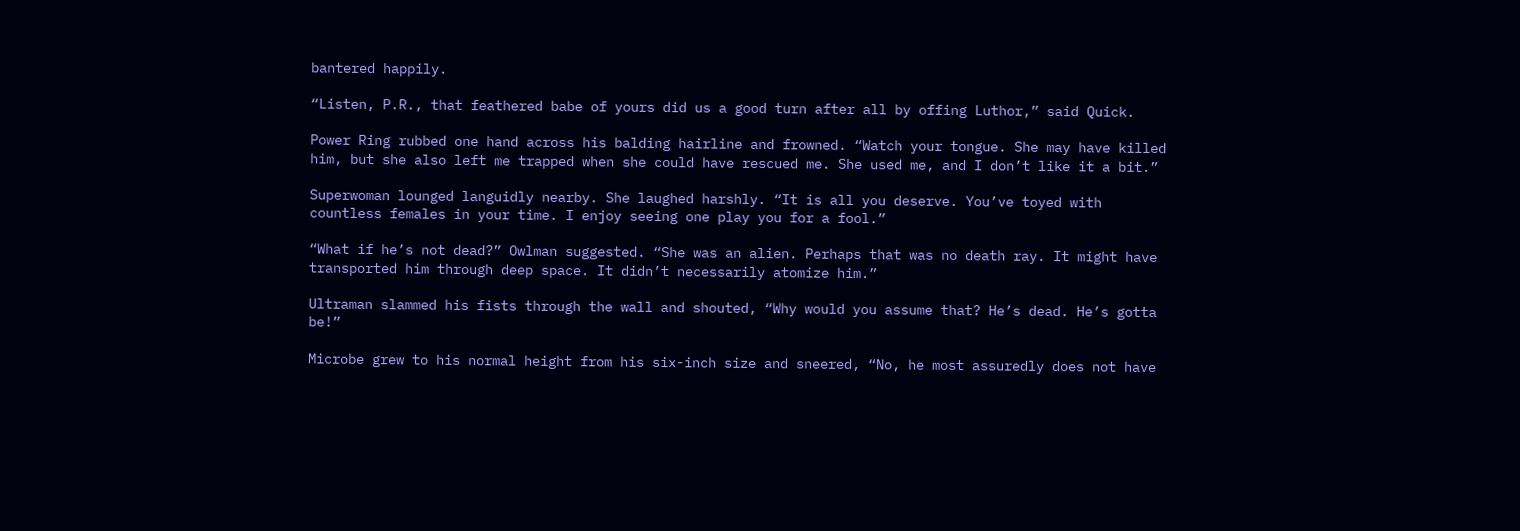bantered happily.

“Listen, P.R., that feathered babe of yours did us a good turn after all by offing Luthor,” said Quick.

Power Ring rubbed one hand across his balding hairline and frowned. “Watch your tongue. She may have killed him, but she also left me trapped when she could have rescued me. She used me, and I don’t like it a bit.”

Superwoman lounged languidly nearby. She laughed harshly. “It is all you deserve. You’ve toyed with countless females in your time. I enjoy seeing one play you for a fool.”

“What if he’s not dead?” Owlman suggested. “She was an alien. Perhaps that was no death ray. It might have transported him through deep space. It didn’t necessarily atomize him.”

Ultraman slammed his fists through the wall and shouted, “Why would you assume that? He’s dead. He’s gotta be!”

Microbe grew to his normal height from his six-inch size and sneered, “No, he most assuredly does not have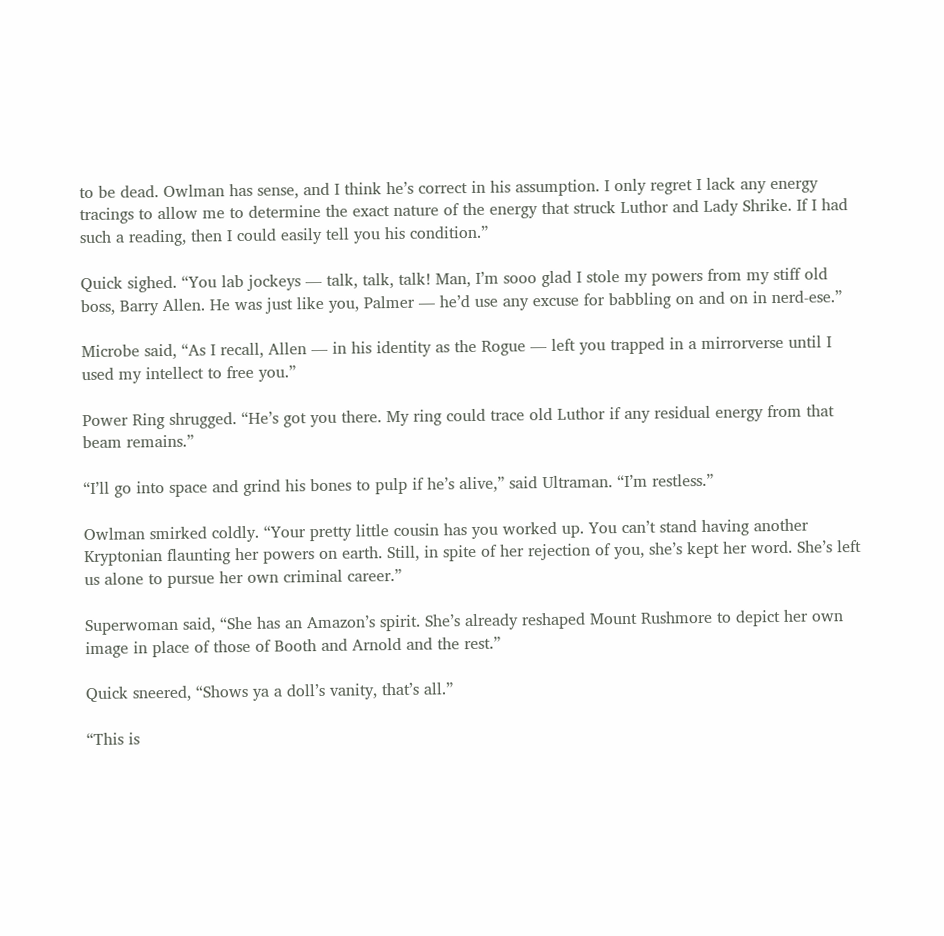to be dead. Owlman has sense, and I think he’s correct in his assumption. I only regret I lack any energy tracings to allow me to determine the exact nature of the energy that struck Luthor and Lady Shrike. If I had such a reading, then I could easily tell you his condition.”

Quick sighed. “You lab jockeys — talk, talk, talk! Man, I’m sooo glad I stole my powers from my stiff old boss, Barry Allen. He was just like you, Palmer — he’d use any excuse for babbling on and on in nerd-ese.”

Microbe said, “As I recall, Allen — in his identity as the Rogue — left you trapped in a mirrorverse until I used my intellect to free you.”

Power Ring shrugged. “He’s got you there. My ring could trace old Luthor if any residual energy from that beam remains.”

“I’ll go into space and grind his bones to pulp if he’s alive,” said Ultraman. “I’m restless.”

Owlman smirked coldly. “Your pretty little cousin has you worked up. You can’t stand having another Kryptonian flaunting her powers on earth. Still, in spite of her rejection of you, she’s kept her word. She’s left us alone to pursue her own criminal career.”

Superwoman said, “She has an Amazon’s spirit. She’s already reshaped Mount Rushmore to depict her own image in place of those of Booth and Arnold and the rest.”

Quick sneered, “Shows ya a doll’s vanity, that’s all.”

“This is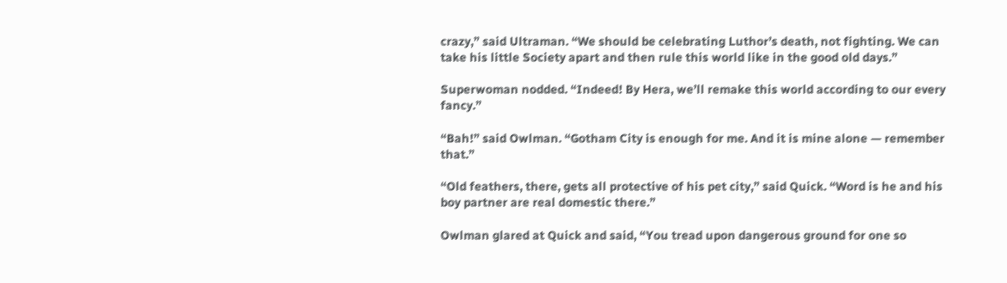crazy,” said Ultraman. “We should be celebrating Luthor’s death, not fighting. We can take his little Society apart and then rule this world like in the good old days.”

Superwoman nodded. “Indeed! By Hera, we’ll remake this world according to our every fancy.”

“Bah!” said Owlman. “Gotham City is enough for me. And it is mine alone — remember that.”

“Old feathers, there, gets all protective of his pet city,” said Quick. “Word is he and his boy partner are real domestic there.”

Owlman glared at Quick and said, “You tread upon dangerous ground for one so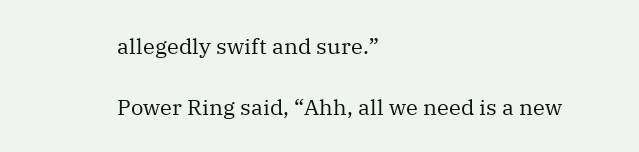allegedly swift and sure.”

Power Ring said, “Ahh, all we need is a new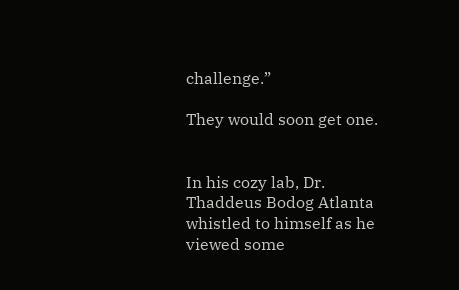challenge.”

They would soon get one.


In his cozy lab, Dr. Thaddeus Bodog Atlanta whistled to himself as he viewed some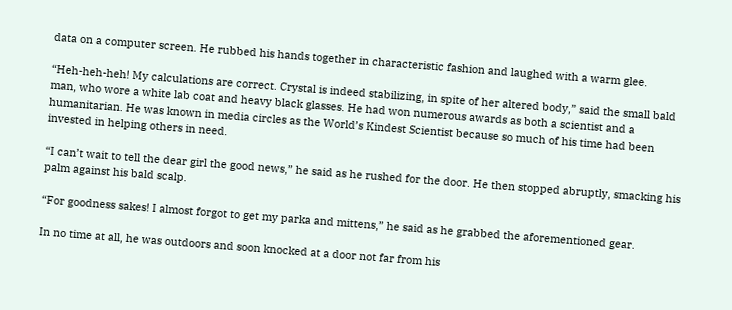data on a computer screen. He rubbed his hands together in characteristic fashion and laughed with a warm glee.

“Heh-heh-heh! My calculations are correct. Crystal is indeed stabilizing, in spite of her altered body,” said the small bald man, who wore a white lab coat and heavy black glasses. He had won numerous awards as both a scientist and a humanitarian. He was known in media circles as the World’s Kindest Scientist because so much of his time had been invested in helping others in need.

“I can’t wait to tell the dear girl the good news,” he said as he rushed for the door. He then stopped abruptly, smacking his palm against his bald scalp.

“For goodness sakes! I almost forgot to get my parka and mittens,” he said as he grabbed the aforementioned gear.

In no time at all, he was outdoors and soon knocked at a door not far from his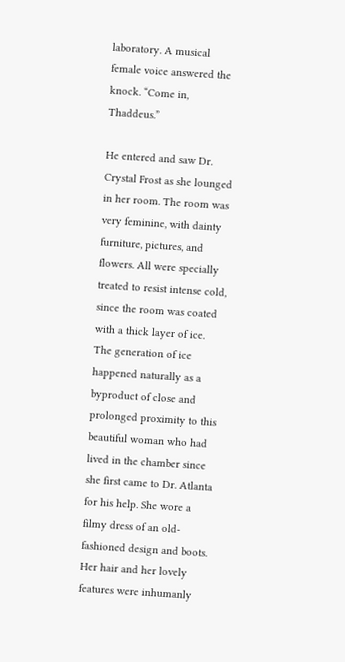laboratory. A musical female voice answered the knock. “Come in, Thaddeus.”

He entered and saw Dr. Crystal Frost as she lounged in her room. The room was very feminine, with dainty furniture, pictures, and flowers. All were specially treated to resist intense cold, since the room was coated with a thick layer of ice. The generation of ice happened naturally as a byproduct of close and prolonged proximity to this beautiful woman who had lived in the chamber since she first came to Dr. Atlanta for his help. She wore a filmy dress of an old-fashioned design and boots. Her hair and her lovely features were inhumanly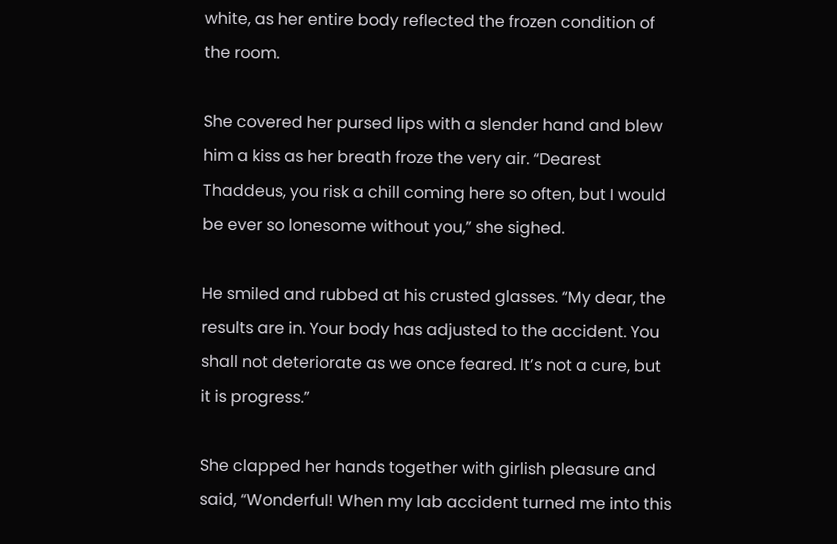white, as her entire body reflected the frozen condition of the room.

She covered her pursed lips with a slender hand and blew him a kiss as her breath froze the very air. “Dearest Thaddeus, you risk a chill coming here so often, but I would be ever so lonesome without you,” she sighed.

He smiled and rubbed at his crusted glasses. “My dear, the results are in. Your body has adjusted to the accident. You shall not deteriorate as we once feared. It’s not a cure, but it is progress.”

She clapped her hands together with girlish pleasure and said, “Wonderful! When my lab accident turned me into this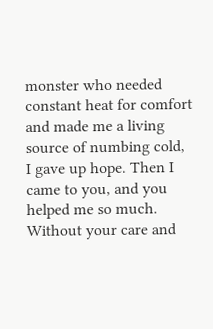monster who needed constant heat for comfort and made me a living source of numbing cold, I gave up hope. Then I came to you, and you helped me so much. Without your care and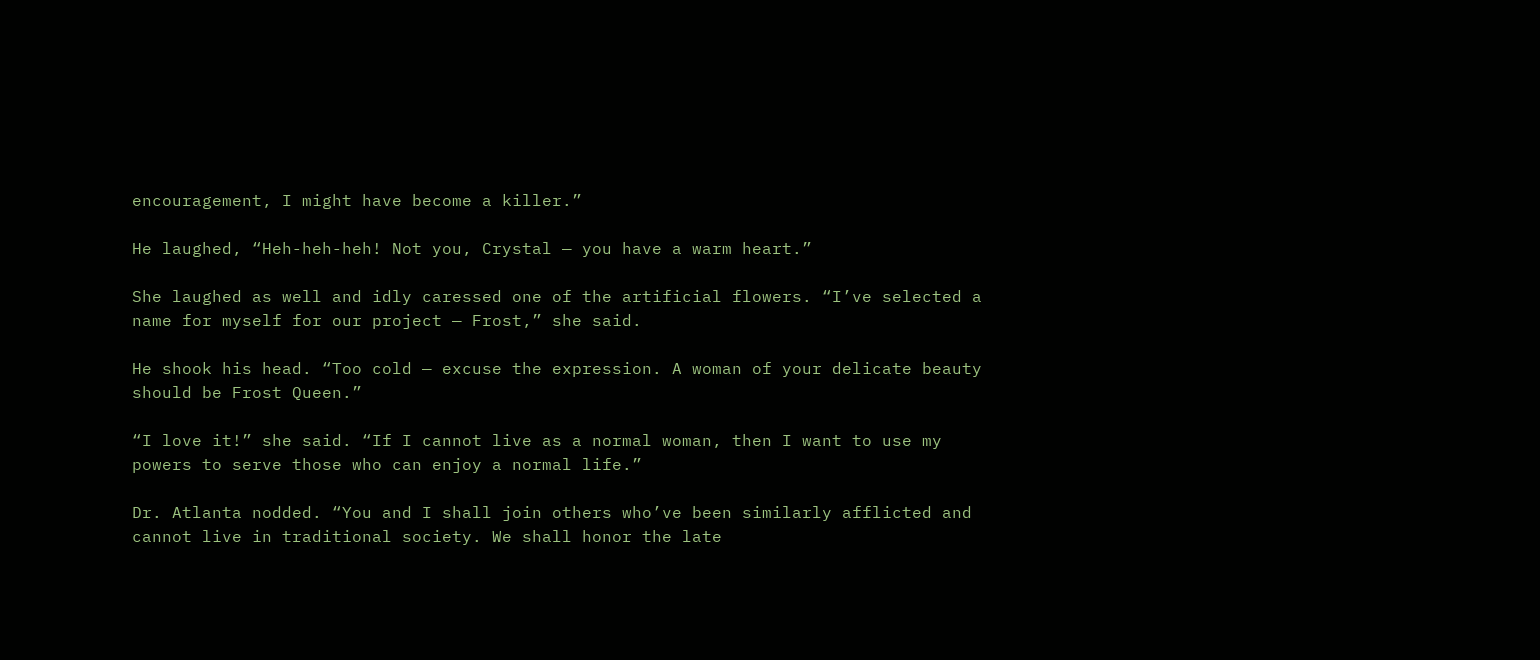encouragement, I might have become a killer.”

He laughed, “Heh-heh-heh! Not you, Crystal — you have a warm heart.”

She laughed as well and idly caressed one of the artificial flowers. “I’ve selected a name for myself for our project — Frost,” she said.

He shook his head. “Too cold — excuse the expression. A woman of your delicate beauty should be Frost Queen.”

“I love it!” she said. “If I cannot live as a normal woman, then I want to use my powers to serve those who can enjoy a normal life.”

Dr. Atlanta nodded. “You and I shall join others who’ve been similarly afflicted and cannot live in traditional society. We shall honor the late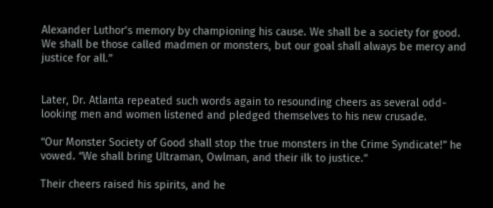Alexander Luthor’s memory by championing his cause. We shall be a society for good. We shall be those called madmen or monsters, but our goal shall always be mercy and justice for all.”


Later, Dr. Atlanta repeated such words again to resounding cheers as several odd-looking men and women listened and pledged themselves to his new crusade.

“Our Monster Society of Good shall stop the true monsters in the Crime Syndicate!” he vowed. “We shall bring Ultraman, Owlman, and their ilk to justice.”

Their cheers raised his spirits, and he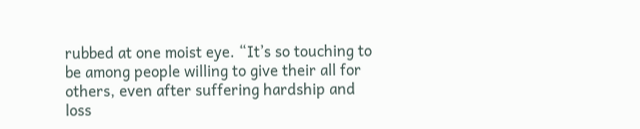rubbed at one moist eye. “It’s so touching to be among people willing to give their all for others, even after suffering hardship and loss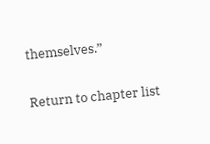themselves.”

Return to chapter list